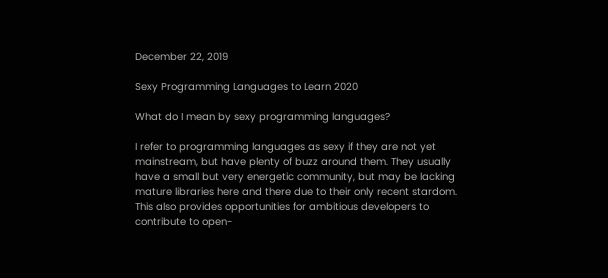December 22, 2019

Sexy Programming Languages to Learn 2020

What do I mean by sexy programming languages?

I refer to programming languages as sexy if they are not yet mainstream, but have plenty of buzz around them. They usually have a small but very energetic community, but may be lacking mature libraries here and there due to their only recent stardom. This also provides opportunities for ambitious developers to contribute to open-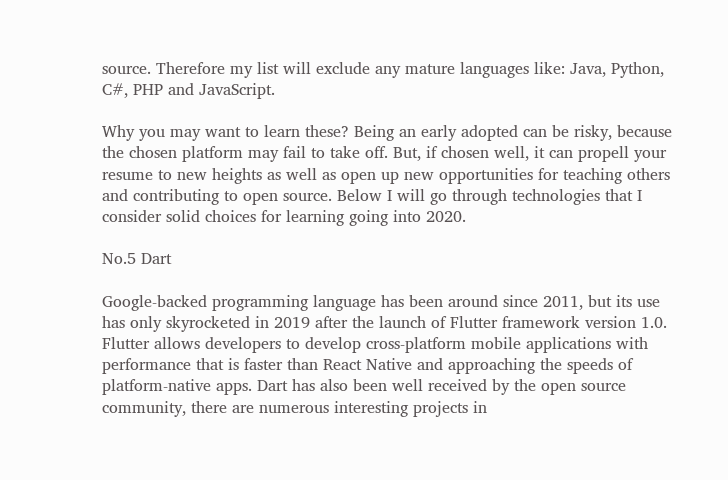source. Therefore my list will exclude any mature languages like: Java, Python, C#, PHP and JavaScript.

Why you may want to learn these? Being an early adopted can be risky, because the chosen platform may fail to take off. But, if chosen well, it can propell your resume to new heights as well as open up new opportunities for teaching others and contributing to open source. Below I will go through technologies that I consider solid choices for learning going into 2020.

No.5 Dart

Google-backed programming language has been around since 2011, but its use has only skyrocketed in 2019 after the launch of Flutter framework version 1.0. Flutter allows developers to develop cross-platform mobile applications with performance that is faster than React Native and approaching the speeds of platform-native apps. Dart has also been well received by the open source community, there are numerous interesting projects in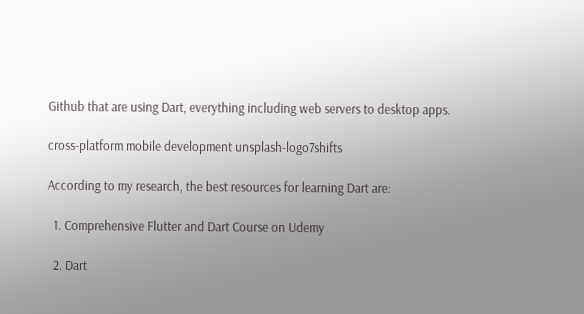Github that are using Dart, everything including web servers to desktop apps.

cross-platform mobile development unsplash-logo7shifts

According to my research, the best resources for learning Dart are:

  1. Comprehensive Flutter and Dart Course on Udemy

  2. Dart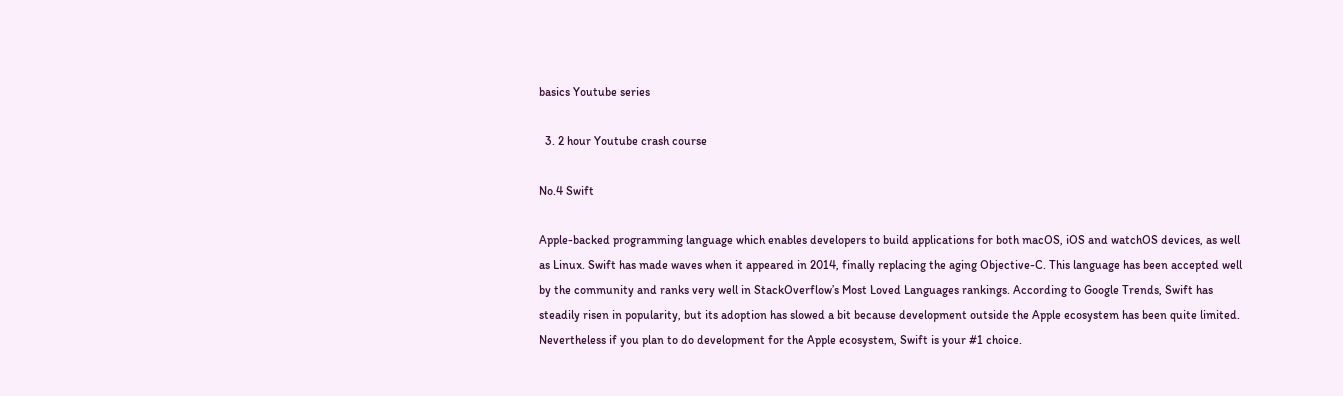basics Youtube series

  3. 2 hour Youtube crash course

No.4 Swift

Apple-backed programming language which enables developers to build applications for both macOS, iOS and watchOS devices, as well as Linux. Swift has made waves when it appeared in 2014, finally replacing the aging Objective-C. This language has been accepted well by the community and ranks very well in StackOverflow’s Most Loved Languages rankings. According to Google Trends, Swift has steadily risen in popularity, but its adoption has slowed a bit because development outside the Apple ecosystem has been quite limited. Nevertheless if you plan to do development for the Apple ecosystem, Swift is your #1 choice.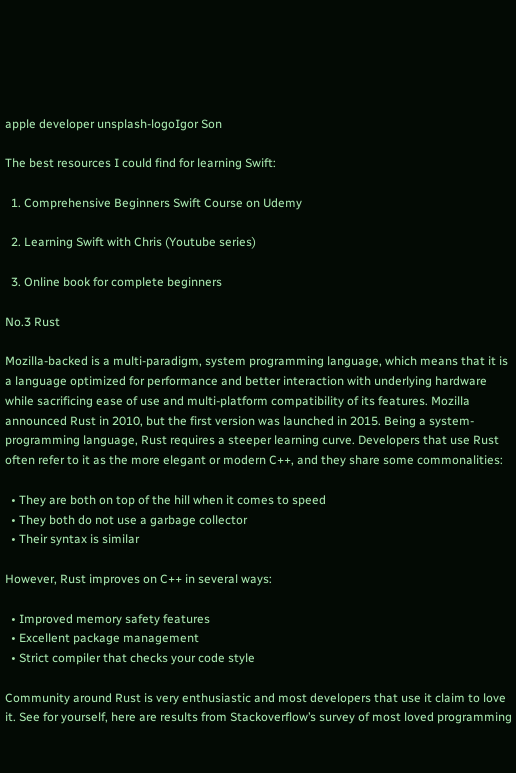apple developer unsplash-logoIgor Son

The best resources I could find for learning Swift:

  1. Comprehensive Beginners Swift Course on Udemy

  2. Learning Swift with Chris (Youtube series)

  3. Online book for complete beginners

No.3 Rust

Mozilla-backed is a multi-paradigm, system programming language, which means that it is a language optimized for performance and better interaction with underlying hardware while sacrificing ease of use and multi-platform compatibility of its features. Mozilla announced Rust in 2010, but the first version was launched in 2015. Being a system-programming language, Rust requires a steeper learning curve. Developers that use Rust often refer to it as the more elegant or modern C++, and they share some commonalities:

  • They are both on top of the hill when it comes to speed
  • They both do not use a garbage collector
  • Their syntax is similar

However, Rust improves on C++ in several ways:

  • Improved memory safety features
  • Excellent package management
  • Strict compiler that checks your code style

Community around Rust is very enthusiastic and most developers that use it claim to love it. See for yourself, here are results from Stackoverflow’s survey of most loved programming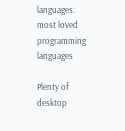languages: most loved programming languages

Plenty of desktop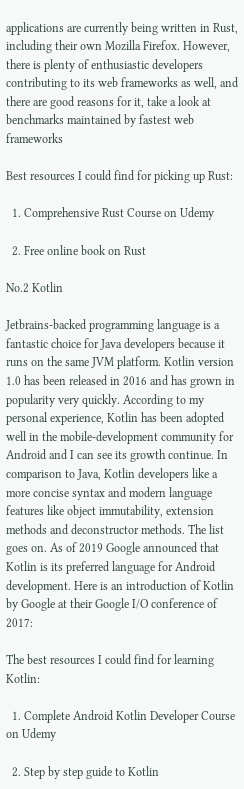applications are currently being written in Rust, including their own Mozilla Firefox. However, there is plenty of enthusiastic developers contributing to its web frameworks as well, and there are good reasons for it, take a look at benchmarks maintained by fastest web frameworks

Best resources I could find for picking up Rust:

  1. Comprehensive Rust Course on Udemy

  2. Free online book on Rust

No.2 Kotlin

Jetbrains-backed programming language is a fantastic choice for Java developers because it runs on the same JVM platform. Kotlin version 1.0 has been released in 2016 and has grown in popularity very quickly. According to my personal experience, Kotlin has been adopted well in the mobile-development community for Android and I can see its growth continue. In comparison to Java, Kotlin developers like a more concise syntax and modern language features like object immutability, extension methods and deconstructor methods. The list goes on. As of 2019 Google announced that Kotlin is its preferred language for Android development. Here is an introduction of Kotlin by Google at their Google I/O conference of 2017:

The best resources I could find for learning Kotlin:

  1. Complete Android Kotlin Developer Course on Udemy

  2. Step by step guide to Kotlin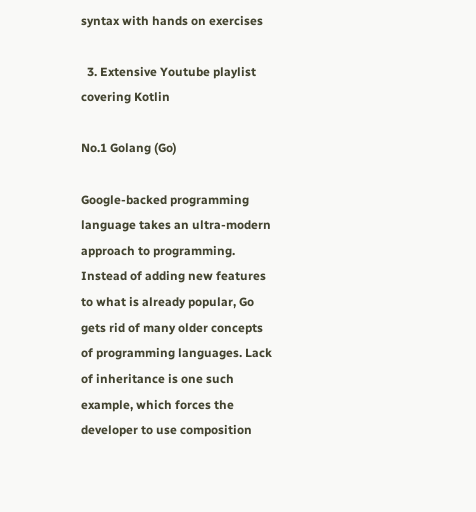syntax with hands on exercises

  3. Extensive Youtube playlist covering Kotlin

No.1 Golang (Go)

Google-backed programming language takes an ultra-modern approach to programming. Instead of adding new features to what is already popular, Go gets rid of many older concepts of programming languages. Lack of inheritance is one such example, which forces the developer to use composition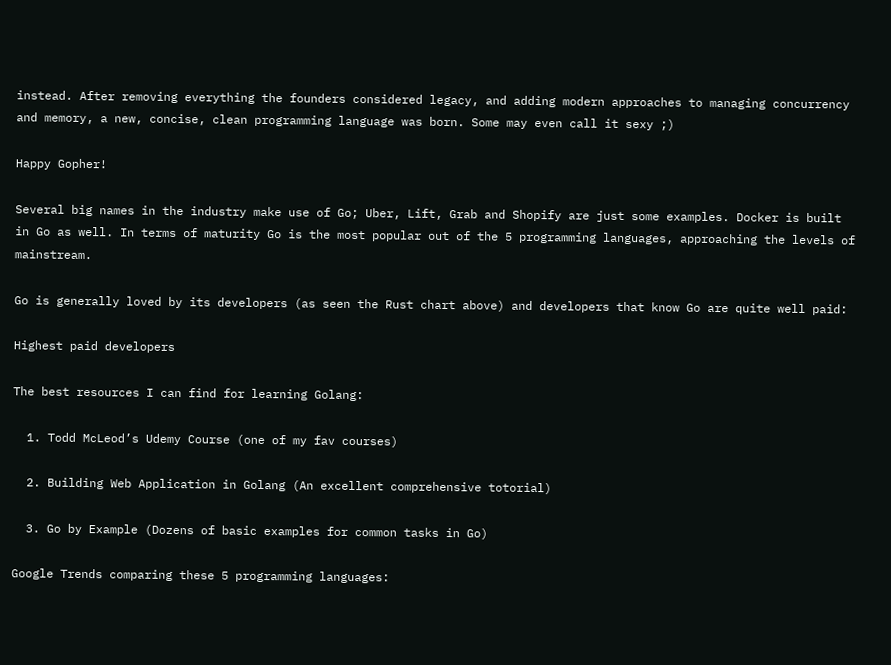instead. After removing everything the founders considered legacy, and adding modern approaches to managing concurrency and memory, a new, concise, clean programming language was born. Some may even call it sexy ;)

Happy Gopher!

Several big names in the industry make use of Go; Uber, Lift, Grab and Shopify are just some examples. Docker is built in Go as well. In terms of maturity Go is the most popular out of the 5 programming languages, approaching the levels of mainstream.

Go is generally loved by its developers (as seen the Rust chart above) and developers that know Go are quite well paid:

Highest paid developers

The best resources I can find for learning Golang:

  1. Todd McLeod’s Udemy Course (one of my fav courses)

  2. Building Web Application in Golang (An excellent comprehensive totorial)

  3. Go by Example (Dozens of basic examples for common tasks in Go)

Google Trends comparing these 5 programming languages: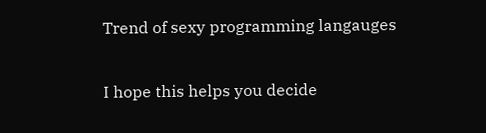Trend of sexy programming langauges

I hope this helps you decide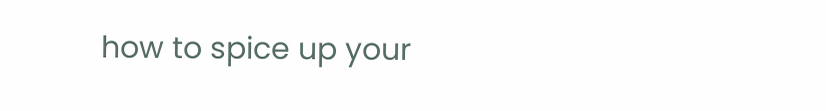how to spice up your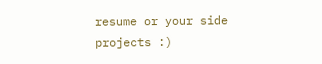resume or your side projects :)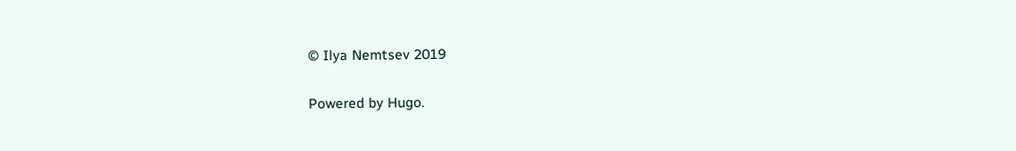© Ilya Nemtsev 2019

Powered by Hugo.